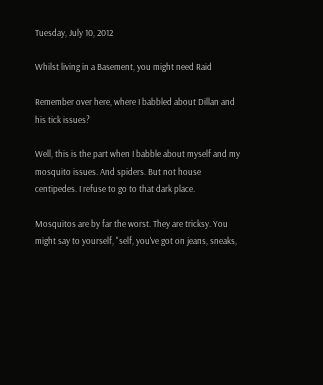Tuesday, July 10, 2012

Whilst living in a Basement, you might need Raid

Remember over here, where I babbled about Dillan and his tick issues?

Well, this is the part when I babble about myself and my mosquito issues. And spiders. But not house centipedes. I refuse to go to that dark place.

Mosquitos are by far the worst. They are tricksy. You might say to yourself, "self, you've got on jeans, sneaks,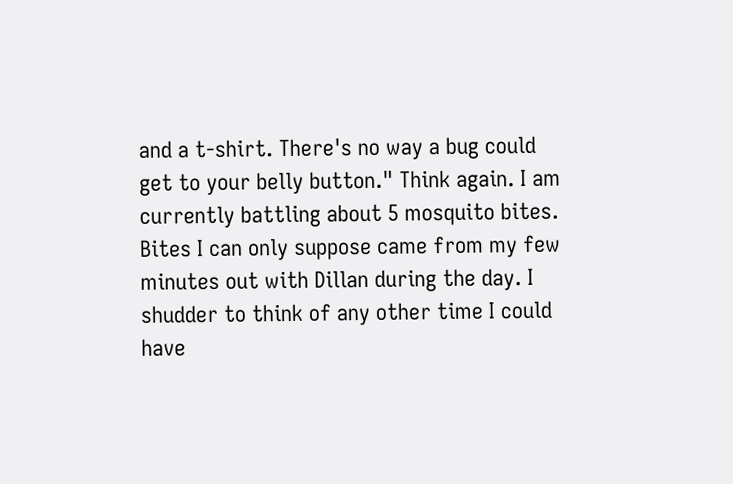and a t-shirt. There's no way a bug could get to your belly button." Think again. I am currently battling about 5 mosquito bites. Bites I can only suppose came from my few minutes out with Dillan during the day. I shudder to think of any other time I could have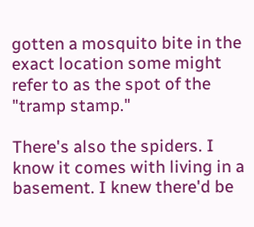gotten a mosquito bite in the exact location some might refer to as the spot of the "tramp stamp."

There's also the spiders. I know it comes with living in a basement. I knew there'd be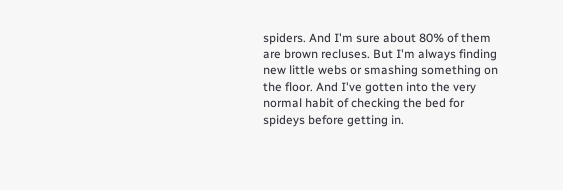spiders. And I'm sure about 80% of them are brown recluses. But I'm always finding new little webs or smashing something on the floor. And I've gotten into the very normal habit of checking the bed for spideys before getting in.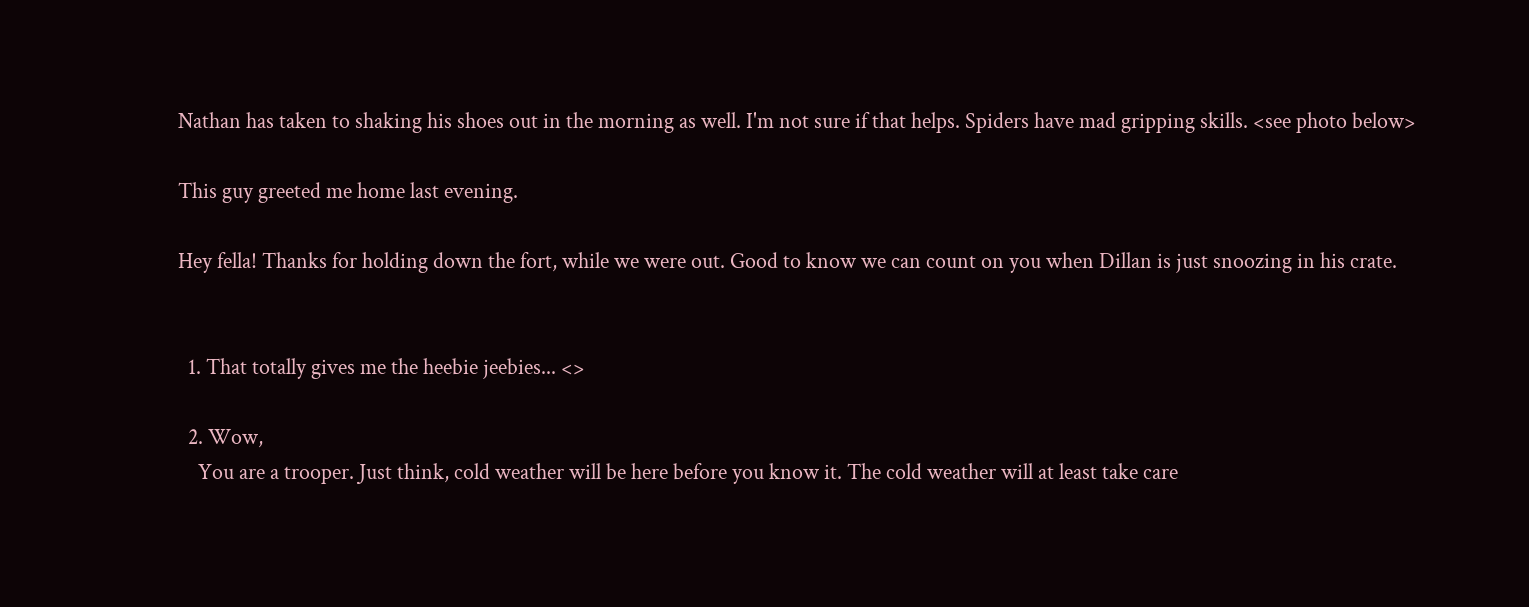Nathan has taken to shaking his shoes out in the morning as well. I'm not sure if that helps. Spiders have mad gripping skills. <see photo below>

This guy greeted me home last evening.

Hey fella! Thanks for holding down the fort, while we were out. Good to know we can count on you when Dillan is just snoozing in his crate.


  1. That totally gives me the heebie jeebies... <>

  2. Wow,
    You are a trooper. Just think, cold weather will be here before you know it. The cold weather will at least take care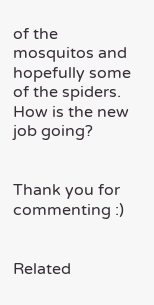of the mosquitos and hopefully some of the spiders. How is the new job going?


Thank you for commenting :)


Related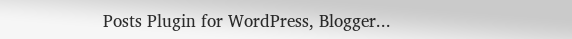Posts Plugin for WordPress, Blogger...